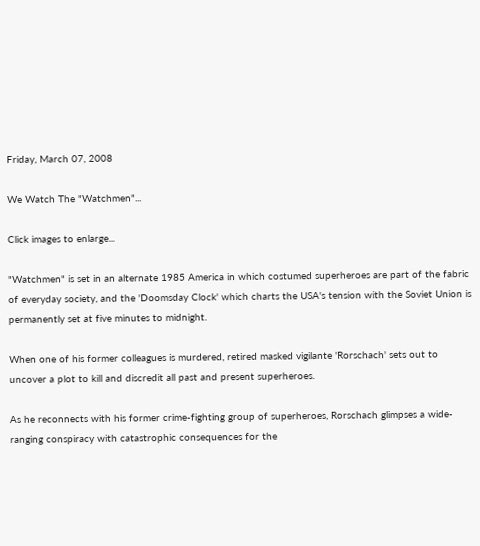Friday, March 07, 2008

We Watch The "Watchmen"...

Click images to enlarge...

"Watchmen" is set in an alternate 1985 America in which costumed superheroes are part of the fabric of everyday society, and the 'Doomsday Clock' which charts the USA's tension with the Soviet Union is permanently set at five minutes to midnight.

When one of his former colleagues is murdered, retired masked vigilante 'Rorschach' sets out to uncover a plot to kill and discredit all past and present superheroes.

As he reconnects with his former crime-fighting group of superheroes, Rorschach glimpses a wide-ranging conspiracy with catastrophic consequences for the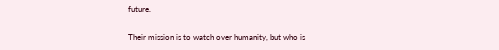future.

Their mission is to watch over humanity, but who is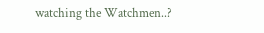watching the Watchmen..?